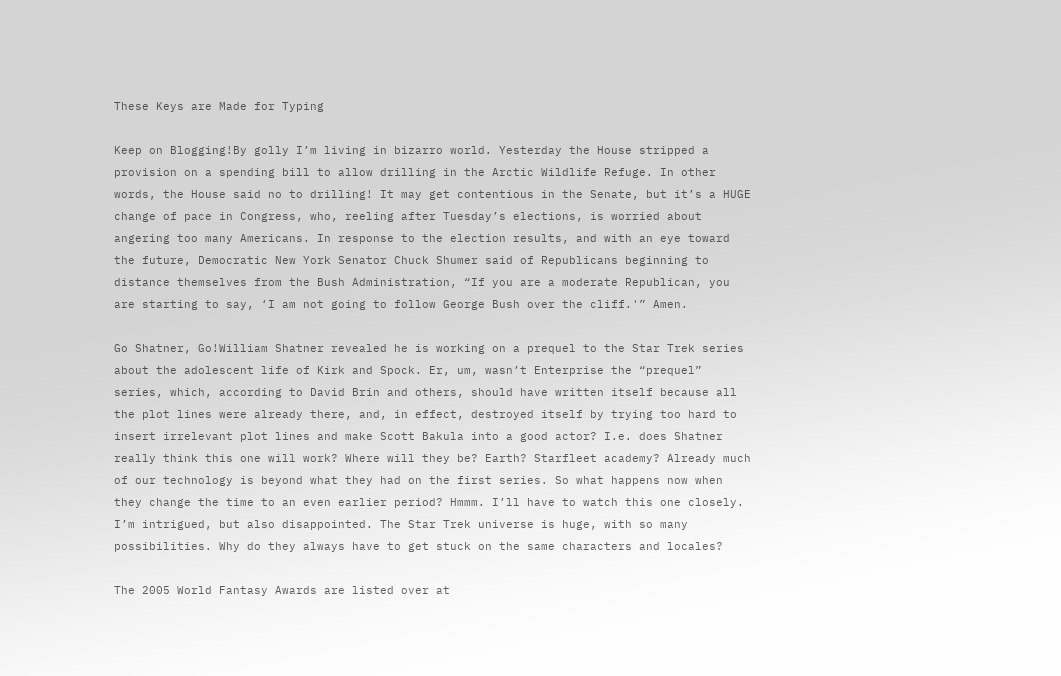These Keys are Made for Typing

Keep on Blogging!By golly I’m living in bizarro world. Yesterday the House stripped a provision on a spending bill to allow drilling in the Arctic Wildlife Refuge. In other words, the House said no to drilling! It may get contentious in the Senate, but it’s a HUGE change of pace in Congress, who, reeling after Tuesday’s elections, is worried about angering too many Americans. In response to the election results, and with an eye toward the future, Democratic New York Senator Chuck Shumer said of Republicans beginning to distance themselves from the Bush Administration, “If you are a moderate Republican, you are starting to say, ‘I am not going to follow George Bush over the cliff.'” Amen.

Go Shatner, Go!William Shatner revealed he is working on a prequel to the Star Trek series about the adolescent life of Kirk and Spock. Er, um, wasn’t Enterprise the “prequel” series, which, according to David Brin and others, should have written itself because all the plot lines were already there, and, in effect, destroyed itself by trying too hard to insert irrelevant plot lines and make Scott Bakula into a good actor? I.e. does Shatner really think this one will work? Where will they be? Earth? Starfleet academy? Already much of our technology is beyond what they had on the first series. So what happens now when they change the time to an even earlier period? Hmmm. I’ll have to watch this one closely. I’m intrigued, but also disappointed. The Star Trek universe is huge, with so many possibilities. Why do they always have to get stuck on the same characters and locales?

The 2005 World Fantasy Awards are listed over at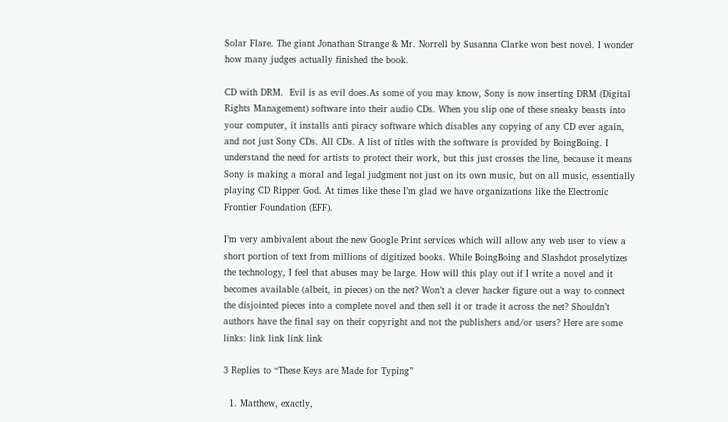Solar Flare. The giant Jonathan Strange & Mr. Norrell by Susanna Clarke won best novel. I wonder how many judges actually finished the book.

CD with DRM.  Evil is as evil does.As some of you may know, Sony is now inserting DRM (Digital Rights Management) software into their audio CDs. When you slip one of these sneaky beasts into your computer, it installs anti piracy software which disables any copying of any CD ever again, and not just Sony CDs. All CDs. A list of titles with the software is provided by BoingBoing. I understand the need for artists to protect their work, but this just crosses the line, because it means Sony is making a moral and legal judgment not just on its own music, but on all music, essentially playing CD Ripper God. At times like these I’m glad we have organizations like the Electronic Frontier Foundation (EFF).

I’m very ambivalent about the new Google Print services which will allow any web user to view a short portion of text from millions of digitized books. While BoingBoing and Slashdot proselytizes the technology, I feel that abuses may be large. How will this play out if I write a novel and it becomes available (albeit, in pieces) on the net? Won’t a clever hacker figure out a way to connect the disjointed pieces into a complete novel and then sell it or trade it across the net? Shouldn’t authors have the final say on their copyright and not the publishers and/or users? Here are some links: link link link link

3 Replies to “These Keys are Made for Typing”

  1. Matthew, exactly,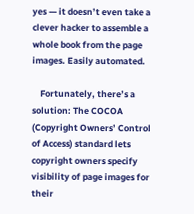yes — it doesn’t even take a clever hacker to assemble a whole book from the page images. Easily automated.

    Fortunately, there’s a solution: The COCOA (Copyright Owners’ Control of Access) standard lets copyright owners specify visibility of page images for their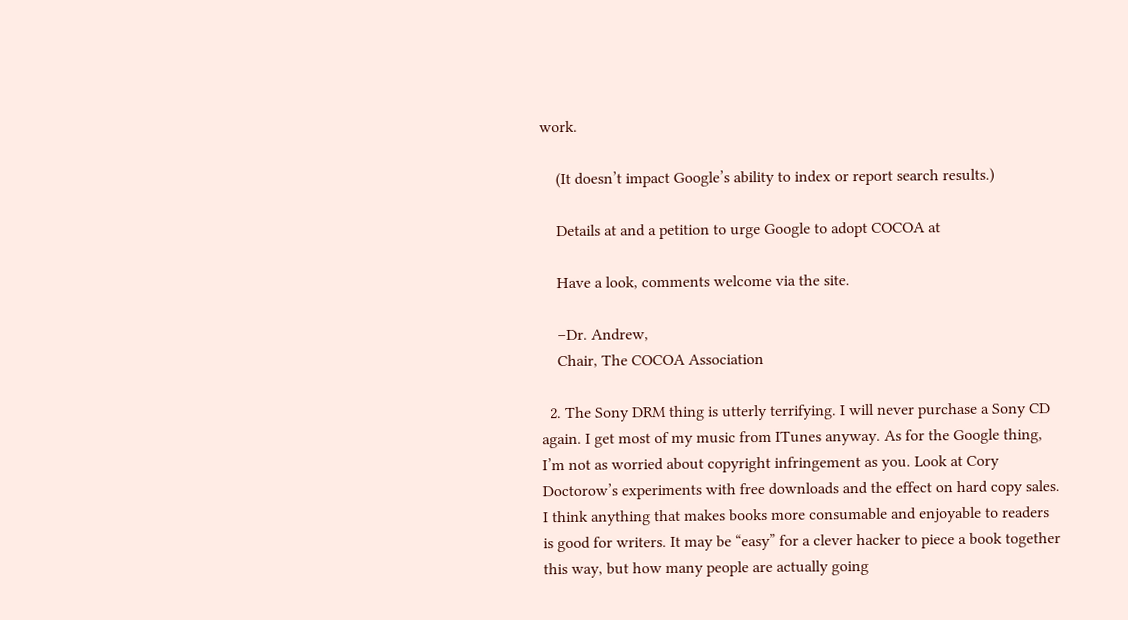work.

    (It doesn’t impact Google’s ability to index or report search results.)

    Details at and a petition to urge Google to adopt COCOA at

    Have a look, comments welcome via the site.

    –Dr. Andrew,
    Chair, The COCOA Association

  2. The Sony DRM thing is utterly terrifying. I will never purchase a Sony CD again. I get most of my music from ITunes anyway. As for the Google thing, I’m not as worried about copyright infringement as you. Look at Cory Doctorow’s experiments with free downloads and the effect on hard copy sales. I think anything that makes books more consumable and enjoyable to readers is good for writers. It may be “easy” for a clever hacker to piece a book together this way, but how many people are actually going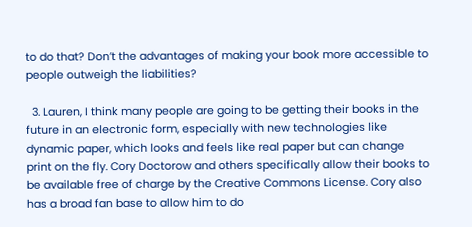to do that? Don’t the advantages of making your book more accessible to people outweigh the liabilities?

  3. Lauren, I think many people are going to be getting their books in the future in an electronic form, especially with new technologies like dynamic paper, which looks and feels like real paper but can change print on the fly. Cory Doctorow and others specifically allow their books to be available free of charge by the Creative Commons License. Cory also has a broad fan base to allow him to do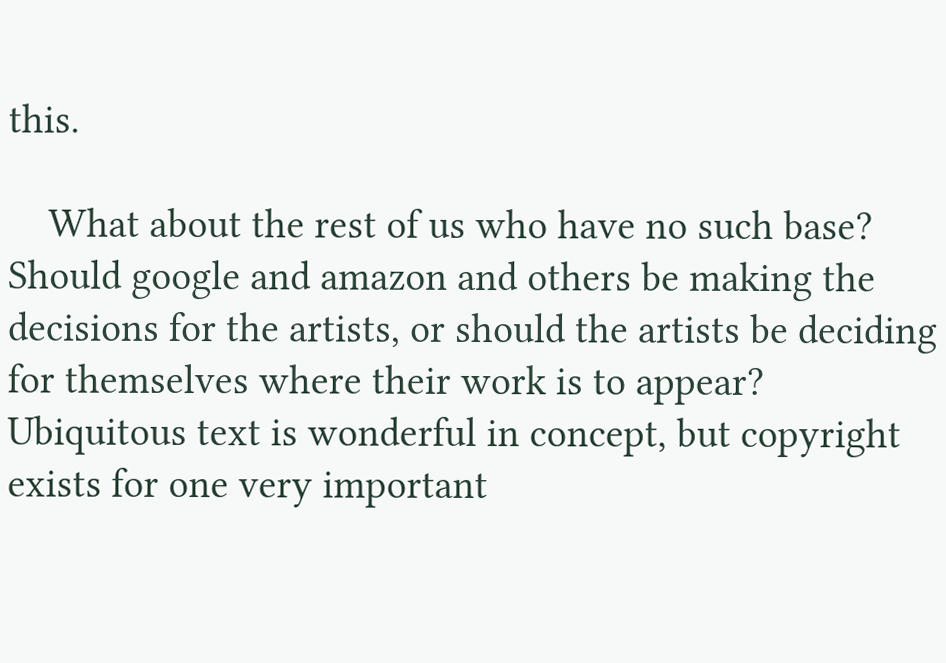this.

    What about the rest of us who have no such base? Should google and amazon and others be making the decisions for the artists, or should the artists be deciding for themselves where their work is to appear? Ubiquitous text is wonderful in concept, but copyright exists for one very important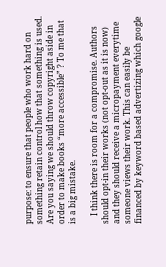purpose: to ensure that people who work hard on something retain control how that something is used. Are you saying we should throw copyright aside in order to make books “more accessible” ? To me that is a big mistake.

    I think there is room for a compromise. Authors should opt-in their works (not opt-out as it is now) and they should receive a micropayment everytime someone views their work. This can easily be financed by keyword based advertizing which google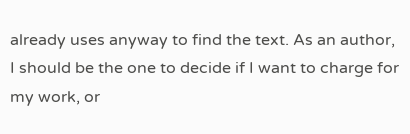already uses anyway to find the text. As an author, I should be the one to decide if I want to charge for my work, or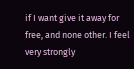if I want give it away for free, and none other. I feel very strongly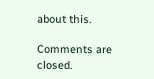about this.

Comments are closed.